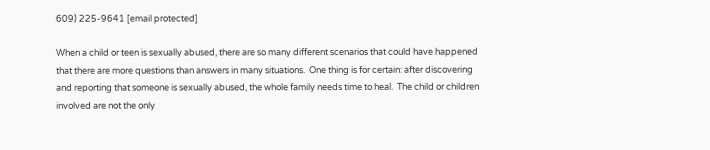609) 225-9641 [email protected]

When a child or teen is sexually abused, there are so many different scenarios that could have happened that there are more questions than answers in many situations.  One thing is for certain: after discovering and reporting that someone is sexually abused, the whole family needs time to heal.  The child or children involved are not the only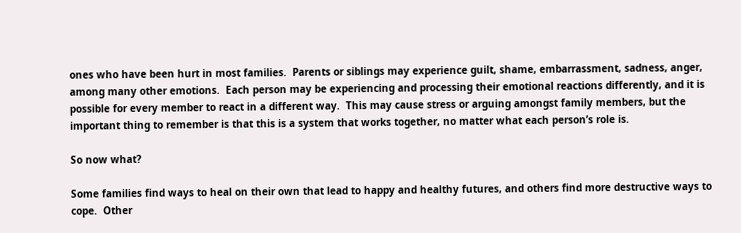ones who have been hurt in most families.  Parents or siblings may experience guilt, shame, embarrassment, sadness, anger, among many other emotions.  Each person may be experiencing and processing their emotional reactions differently, and it is possible for every member to react in a different way.  This may cause stress or arguing amongst family members, but the important thing to remember is that this is a system that works together, no matter what each person’s role is.

So now what?

Some families find ways to heal on their own that lead to happy and healthy futures, and others find more destructive ways to cope.  Other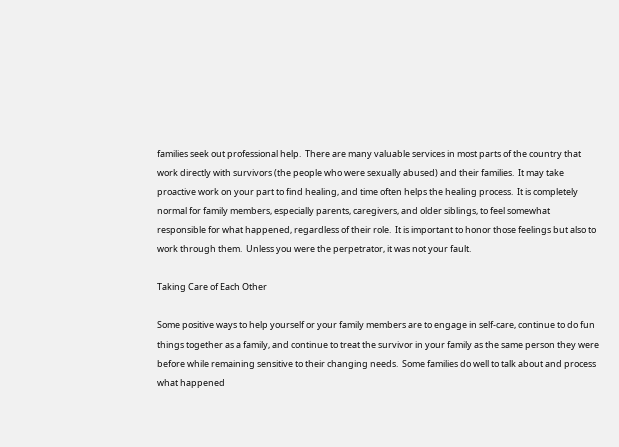families seek out professional help.  There are many valuable services in most parts of the country that work directly with survivors (the people who were sexually abused) and their families.  It may take proactive work on your part to find healing, and time often helps the healing process.  It is completely normal for family members, especially parents, caregivers, and older siblings, to feel somewhat responsible for what happened, regardless of their role.  It is important to honor those feelings but also to work through them.  Unless you were the perpetrator, it was not your fault.

Taking Care of Each Other

Some positive ways to help yourself or your family members are to engage in self-care, continue to do fun things together as a family, and continue to treat the survivor in your family as the same person they were before while remaining sensitive to their changing needs.  Some families do well to talk about and process what happened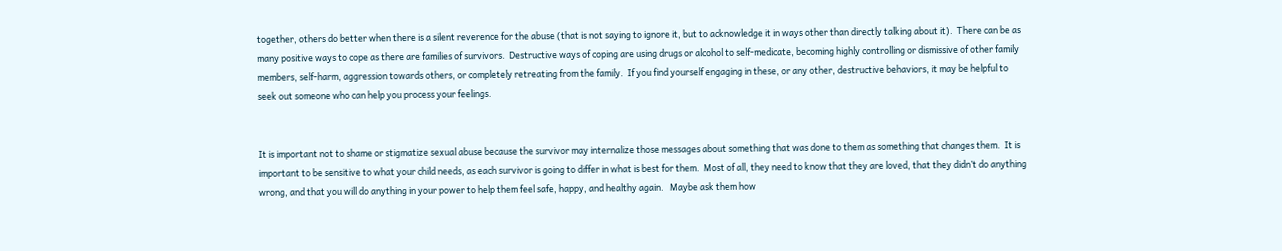together, others do better when there is a silent reverence for the abuse (that is not saying to ignore it, but to acknowledge it in ways other than directly talking about it).  There can be as many positive ways to cope as there are families of survivors.  Destructive ways of coping are using drugs or alcohol to self-medicate, becoming highly controlling or dismissive of other family members, self-harm, aggression towards others, or completely retreating from the family.  If you find yourself engaging in these, or any other, destructive behaviors, it may be helpful to seek out someone who can help you process your feelings.


It is important not to shame or stigmatize sexual abuse because the survivor may internalize those messages about something that was done to them as something that changes them.  It is important to be sensitive to what your child needs, as each survivor is going to differ in what is best for them.  Most of all, they need to know that they are loved, that they didn’t do anything wrong, and that you will do anything in your power to help them feel safe, happy, and healthy again.   Maybe ask them how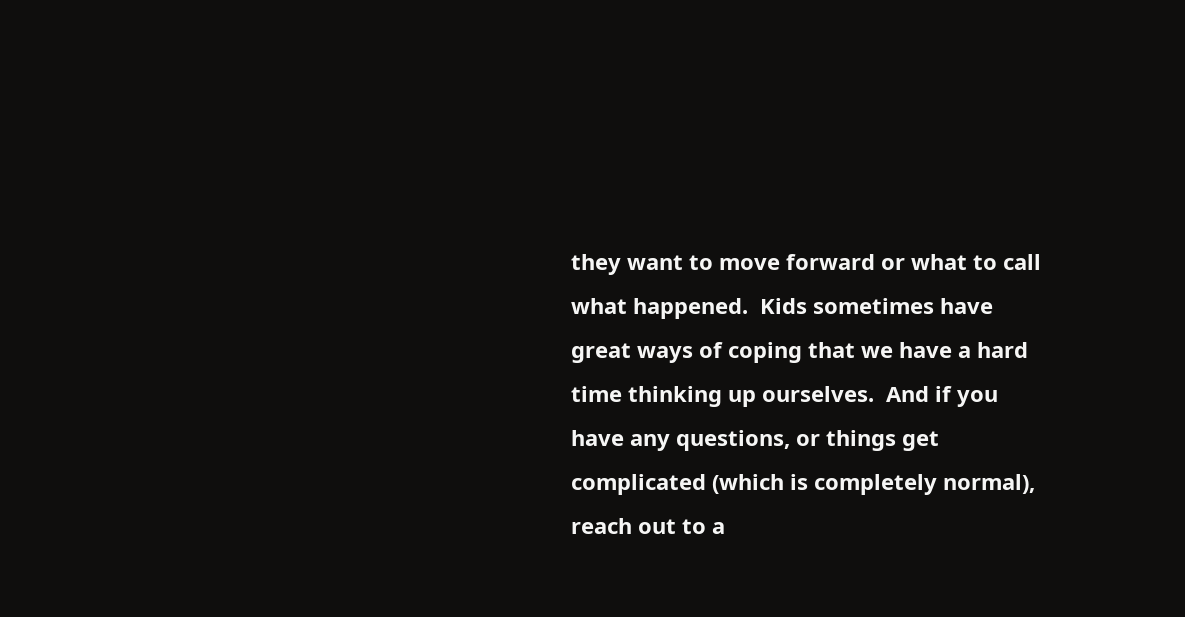they want to move forward or what to call what happened.  Kids sometimes have great ways of coping that we have a hard time thinking up ourselves.  And if you have any questions, or things get complicated (which is completely normal), reach out to a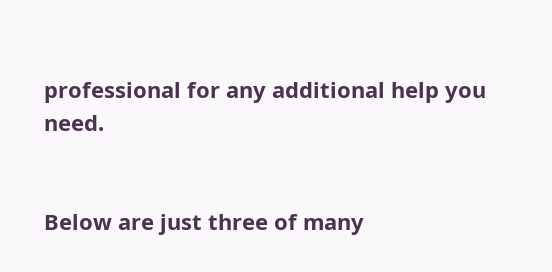professional for any additional help you need.


Below are just three of many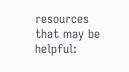resources that may be helpful: